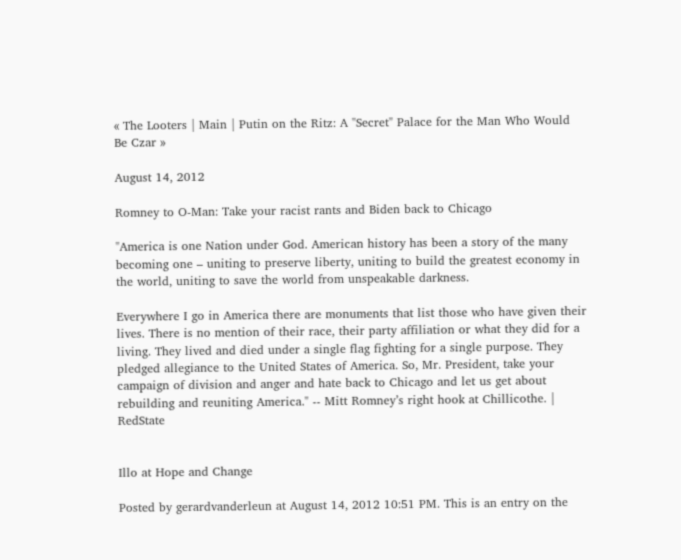« The Looters | Main | Putin on the Ritz: A "Secret" Palace for the Man Who Would Be Czar »

August 14, 2012

Romney to O-Man: Take your racist rants and Biden back to Chicago

"America is one Nation under God. American history has been a story of the many becoming one – uniting to preserve liberty, uniting to build the greatest economy in the world, uniting to save the world from unspeakable darkness.

Everywhere I go in America there are monuments that list those who have given their lives. There is no mention of their race, their party affiliation or what they did for a living. They lived and died under a single flag fighting for a single purpose. They pledged allegiance to the United States of America. So, Mr. President, take your campaign of division and anger and hate back to Chicago and let us get about rebuilding and reuniting America." -- Mitt Romney’s right hook at Chillicothe. | RedState


Illo at Hope and Change

Posted by gerardvanderleun at August 14, 2012 10:51 PM. This is an entry on the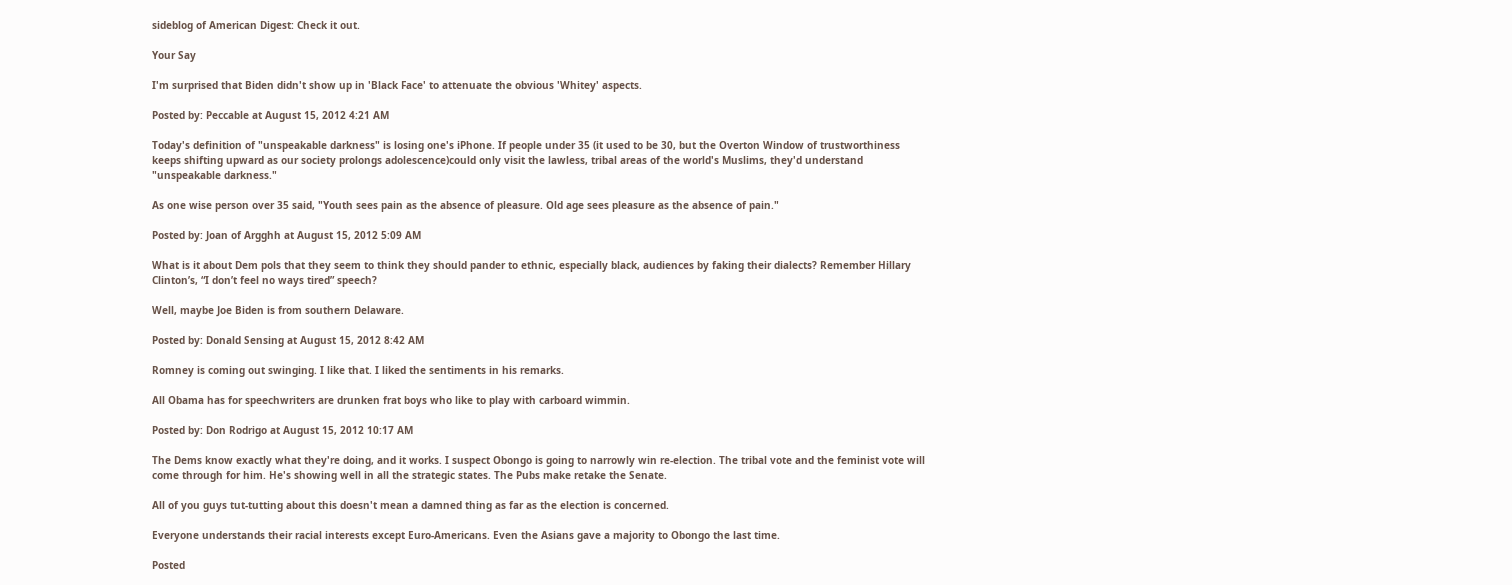sideblog of American Digest: Check it out.

Your Say

I'm surprised that Biden didn't show up in 'Black Face' to attenuate the obvious 'Whitey' aspects.

Posted by: Peccable at August 15, 2012 4:21 AM

Today's definition of "unspeakable darkness" is losing one's iPhone. If people under 35 (it used to be 30, but the Overton Window of trustworthiness keeps shifting upward as our society prolongs adolescence)could only visit the lawless, tribal areas of the world's Muslims, they'd understand "unspeakable darkness."

As one wise person over 35 said, "Youth sees pain as the absence of pleasure. Old age sees pleasure as the absence of pain."

Posted by: Joan of Argghh at August 15, 2012 5:09 AM

What is it about Dem pols that they seem to think they should pander to ethnic, especially black, audiences by faking their dialects? Remember Hillary Clinton’s, “I don’t feel no ways tired” speech?

Well, maybe Joe Biden is from southern Delaware.

Posted by: Donald Sensing at August 15, 2012 8:42 AM

Romney is coming out swinging. I like that. I liked the sentiments in his remarks.

All Obama has for speechwriters are drunken frat boys who like to play with carboard wimmin.

Posted by: Don Rodrigo at August 15, 2012 10:17 AM

The Dems know exactly what they're doing, and it works. I suspect Obongo is going to narrowly win re-election. The tribal vote and the feminist vote will come through for him. He's showing well in all the strategic states. The Pubs make retake the Senate.

All of you guys tut-tutting about this doesn't mean a damned thing as far as the election is concerned.

Everyone understands their racial interests except Euro-Americans. Even the Asians gave a majority to Obongo the last time.

Posted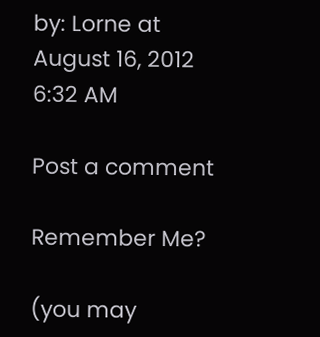by: Lorne at August 16, 2012 6:32 AM

Post a comment

Remember Me?

(you may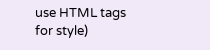use HTML tags for style)